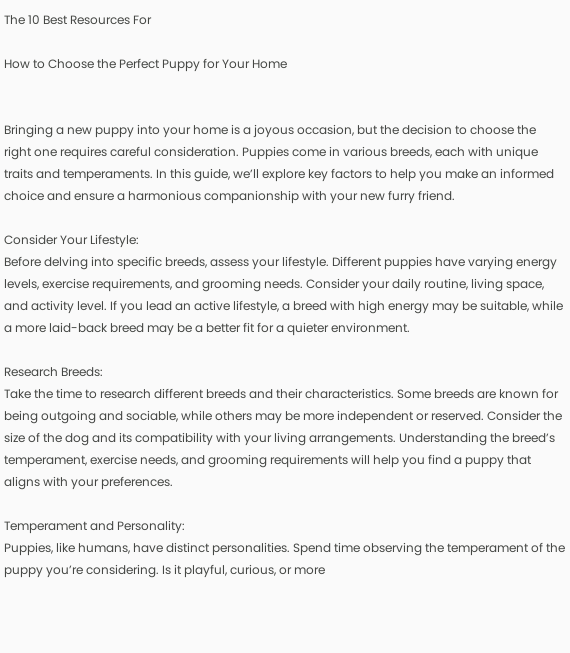The 10 Best Resources For

How to Choose the Perfect Puppy for Your Home


Bringing a new puppy into your home is a joyous occasion, but the decision to choose the right one requires careful consideration. Puppies come in various breeds, each with unique traits and temperaments. In this guide, we’ll explore key factors to help you make an informed choice and ensure a harmonious companionship with your new furry friend.

Consider Your Lifestyle:
Before delving into specific breeds, assess your lifestyle. Different puppies have varying energy levels, exercise requirements, and grooming needs. Consider your daily routine, living space, and activity level. If you lead an active lifestyle, a breed with high energy may be suitable, while a more laid-back breed may be a better fit for a quieter environment.

Research Breeds:
Take the time to research different breeds and their characteristics. Some breeds are known for being outgoing and sociable, while others may be more independent or reserved. Consider the size of the dog and its compatibility with your living arrangements. Understanding the breed’s temperament, exercise needs, and grooming requirements will help you find a puppy that aligns with your preferences.

Temperament and Personality:
Puppies, like humans, have distinct personalities. Spend time observing the temperament of the puppy you’re considering. Is it playful, curious, or more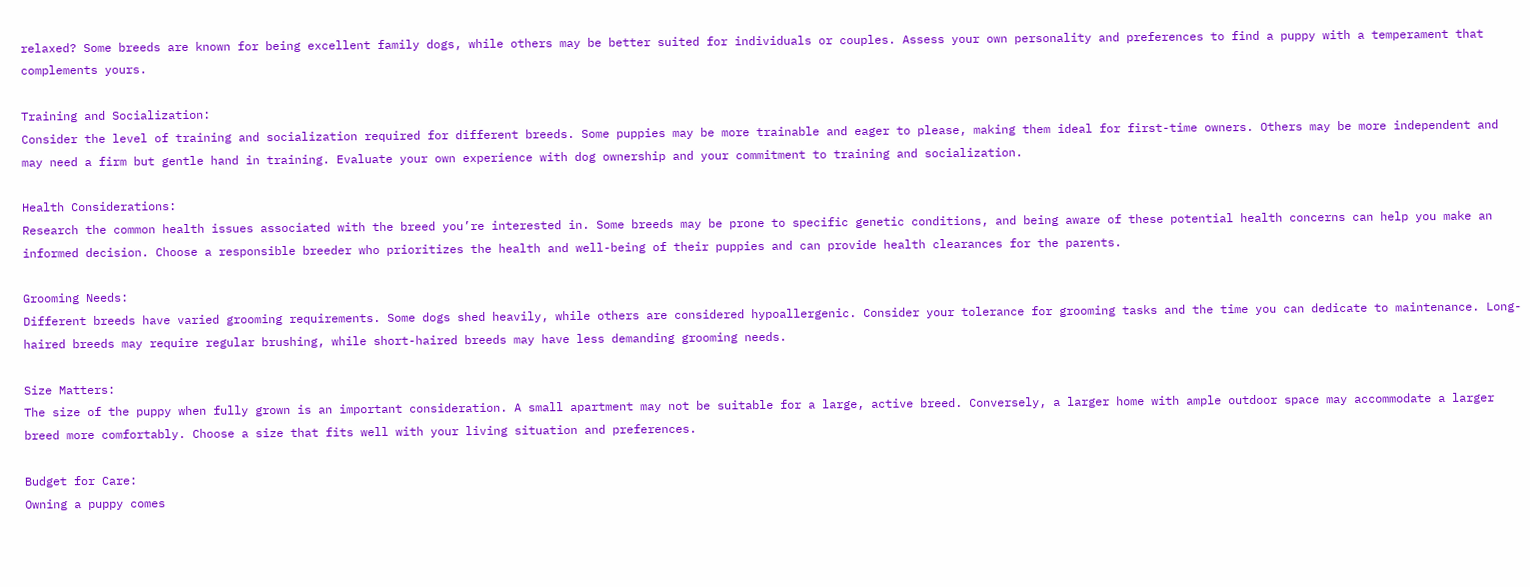relaxed? Some breeds are known for being excellent family dogs, while others may be better suited for individuals or couples. Assess your own personality and preferences to find a puppy with a temperament that complements yours.

Training and Socialization:
Consider the level of training and socialization required for different breeds. Some puppies may be more trainable and eager to please, making them ideal for first-time owners. Others may be more independent and may need a firm but gentle hand in training. Evaluate your own experience with dog ownership and your commitment to training and socialization.

Health Considerations:
Research the common health issues associated with the breed you’re interested in. Some breeds may be prone to specific genetic conditions, and being aware of these potential health concerns can help you make an informed decision. Choose a responsible breeder who prioritizes the health and well-being of their puppies and can provide health clearances for the parents.

Grooming Needs:
Different breeds have varied grooming requirements. Some dogs shed heavily, while others are considered hypoallergenic. Consider your tolerance for grooming tasks and the time you can dedicate to maintenance. Long-haired breeds may require regular brushing, while short-haired breeds may have less demanding grooming needs.

Size Matters:
The size of the puppy when fully grown is an important consideration. A small apartment may not be suitable for a large, active breed. Conversely, a larger home with ample outdoor space may accommodate a larger breed more comfortably. Choose a size that fits well with your living situation and preferences.

Budget for Care:
Owning a puppy comes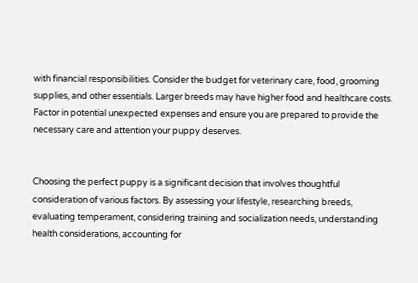with financial responsibilities. Consider the budget for veterinary care, food, grooming supplies, and other essentials. Larger breeds may have higher food and healthcare costs. Factor in potential unexpected expenses and ensure you are prepared to provide the necessary care and attention your puppy deserves.


Choosing the perfect puppy is a significant decision that involves thoughtful consideration of various factors. By assessing your lifestyle, researching breeds, evaluating temperament, considering training and socialization needs, understanding health considerations, accounting for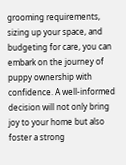grooming requirements, sizing up your space, and budgeting for care, you can embark on the journey of puppy ownership with confidence. A well-informed decision will not only bring joy to your home but also foster a strong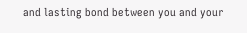and lasting bond between you and your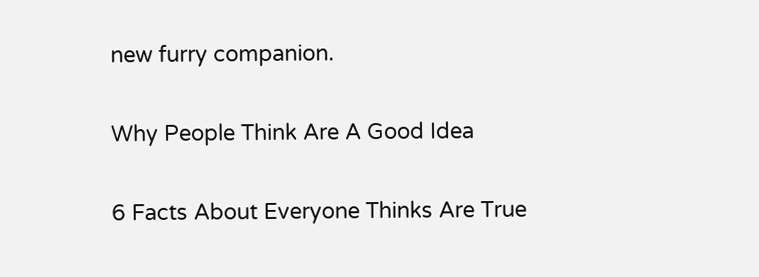new furry companion.

Why People Think Are A Good Idea

6 Facts About Everyone Thinks Are True